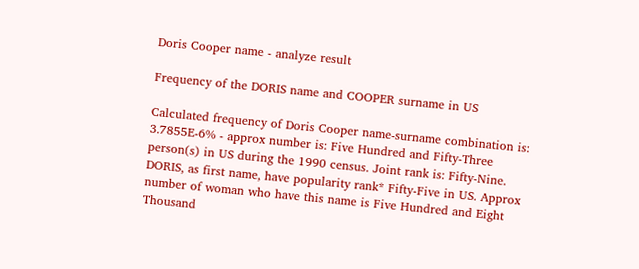Doris Cooper name - analyze result

Frequency of the DORIS name and COOPER surname in US

Calculated frequency of Doris Cooper name-surname combination is: 3.7855E-6% - approx number is: Five Hundred and Fifty-Three person(s) in US during the 1990 census. Joint rank is: Fifty-Nine.
DORIS, as first name, have popularity rank* Fifty-Five in US. Approx number of woman who have this name is Five Hundred and Eight Thousand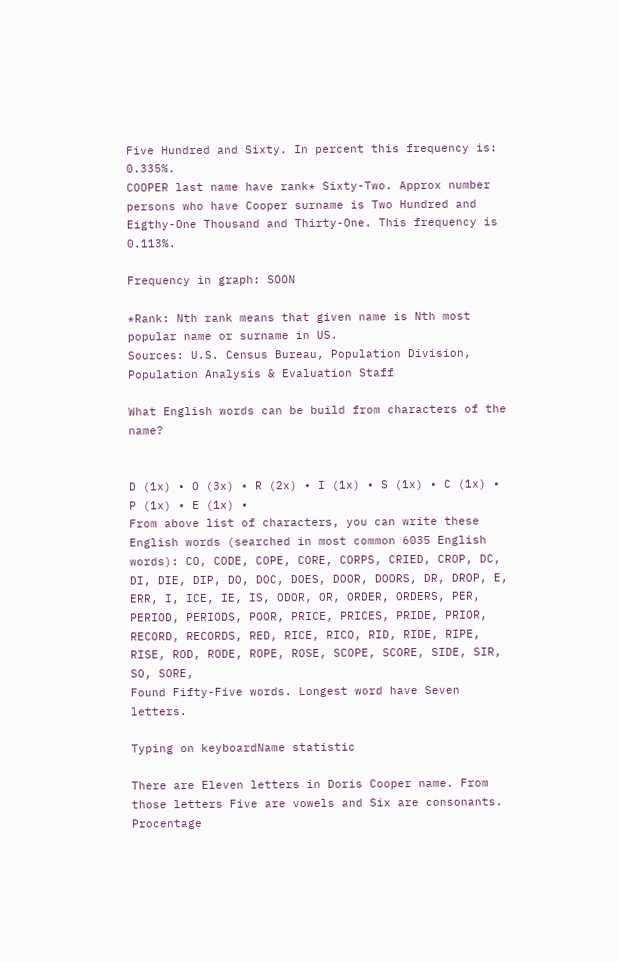Five Hundred and Sixty. In percent this frequency is: 0.335%.
COOPER last name have rank* Sixty-Two. Approx number persons who have Cooper surname is Two Hundred and Eigthy-One Thousand and Thirty-One. This frequency is 0.113%.

Frequency in graph: SOON

*Rank: Nth rank means that given name is Nth most popular name or surname in US.
Sources: U.S. Census Bureau, Population Division, Population Analysis & Evaluation Staff

What English words can be build from characters of the name?


D (1x) • O (3x) • R (2x) • I (1x) • S (1x) • C (1x) • P (1x) • E (1x) •
From above list of characters, you can write these English words (searched in most common 6035 English words): CO, CODE, COPE, CORE, CORPS, CRIED, CROP, DC, DI, DIE, DIP, DO, DOC, DOES, DOOR, DOORS, DR, DROP, E, ERR, I, ICE, IE, IS, ODOR, OR, ORDER, ORDERS, PER, PERIOD, PERIODS, POOR, PRICE, PRICES, PRIDE, PRIOR, RECORD, RECORDS, RED, RICE, RICO, RID, RIDE, RIPE, RISE, ROD, RODE, ROPE, ROSE, SCOPE, SCORE, SIDE, SIR, SO, SORE,
Found Fifty-Five words. Longest word have Seven letters.

Typing on keyboardName statistic

There are Eleven letters in Doris Cooper name. From those letters Five are vowels and Six are consonants. Procentage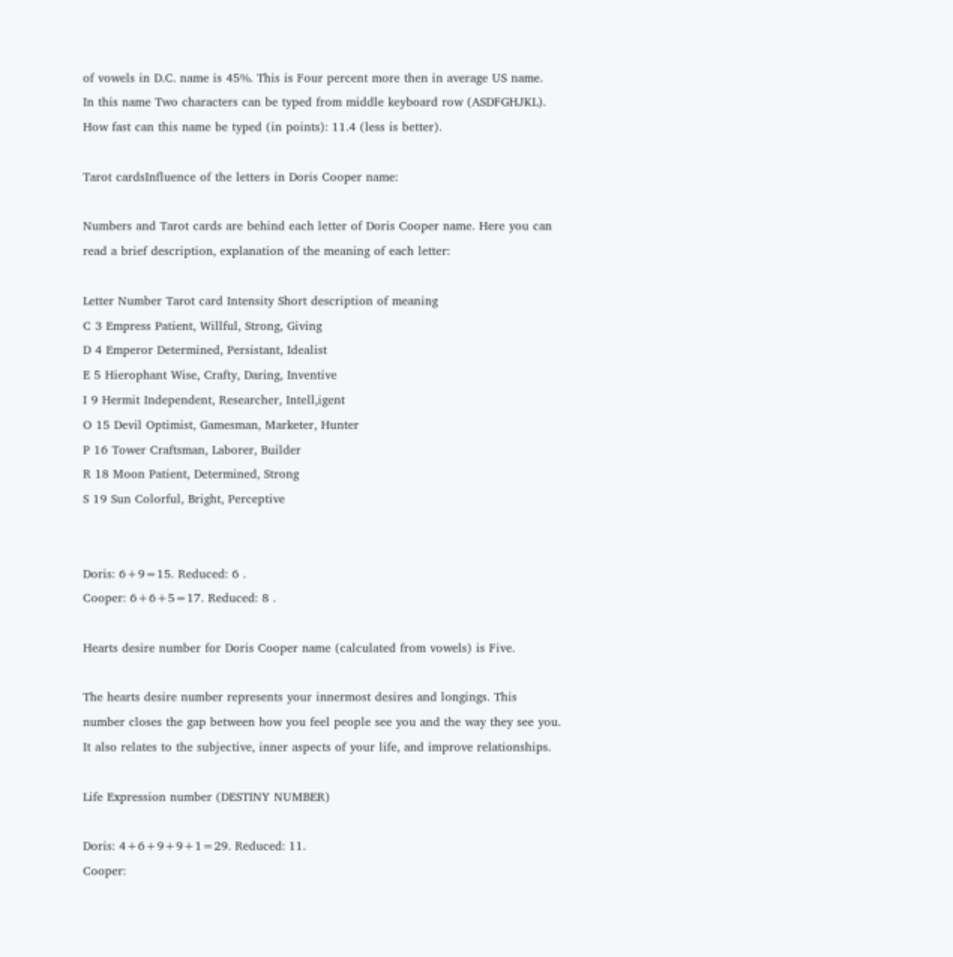of vowels in D.C. name is 45%. This is Four percent more then in average US name.
In this name Two characters can be typed from middle keyboard row (ASDFGHJKL). How fast can this name be typed (in points): 11.4 (less is better).

Tarot cardsInfluence of the letters in Doris Cooper name:

Numbers and Tarot cards are behind each letter of Doris Cooper name. Here you can read a brief description, explanation of the meaning of each letter:

Letter Number Tarot card Intensity Short description of meaning
C 3 Empress Patient, Willful, Strong, Giving
D 4 Emperor Determined, Persistant, Idealist
E 5 Hierophant Wise, Crafty, Daring, Inventive
I 9 Hermit Independent, Researcher, Intell,igent
O 15 Devil Optimist, Gamesman, Marketer, Hunter
P 16 Tower Craftsman, Laborer, Builder
R 18 Moon Patient, Determined, Strong
S 19 Sun Colorful, Bright, Perceptive


Doris: 6+9=15. Reduced: 6 .
Cooper: 6+6+5=17. Reduced: 8 .

Hearts desire number for Doris Cooper name (calculated from vowels) is Five.

The hearts desire number represents your innermost desires and longings. This number closes the gap between how you feel people see you and the way they see you. It also relates to the subjective, inner aspects of your life, and improve relationships.

Life Expression number (DESTINY NUMBER)

Doris: 4+6+9+9+1=29. Reduced: 11.
Cooper: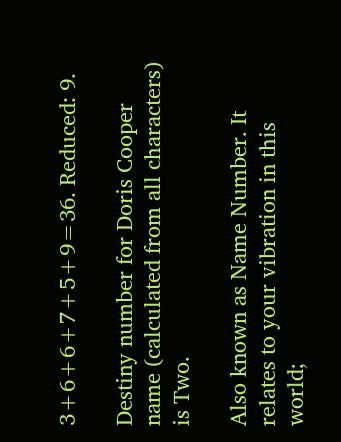3+6+6+7+5+9=36. Reduced: 9.

Destiny number for Doris Cooper name (calculated from all characters) is Two.

Also known as Name Number. It relates to your vibration in this world;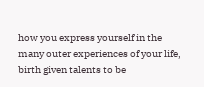how you express yourself in the many outer experiences of your life, birth given talents to be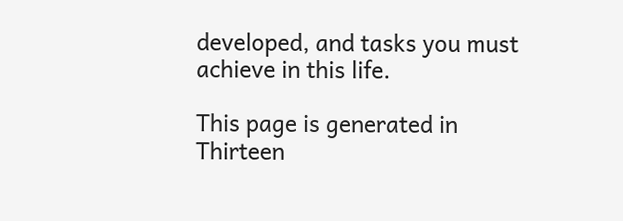developed, and tasks you must achieve in this life.

This page is generated in Thirteen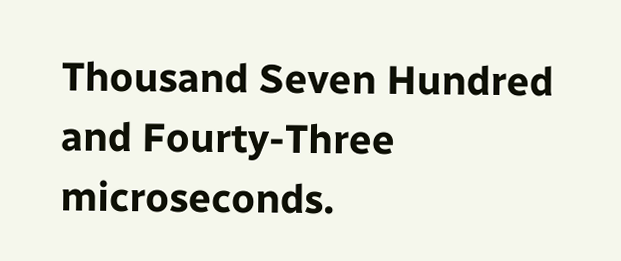Thousand Seven Hundred and Fourty-Three microseconds.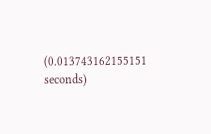(0.013743162155151 seconds)